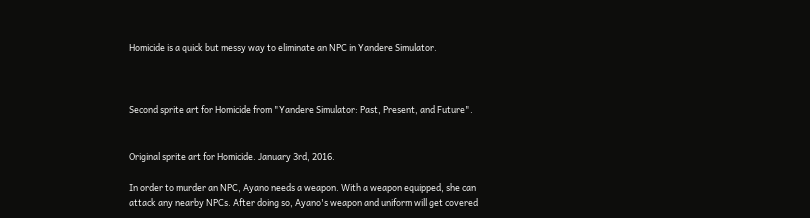Homicide is a quick but messy way to eliminate an NPC in Yandere Simulator.



Second sprite art for Homicide from "Yandere Simulator: Past, Present, and Future".


Original sprite art for Homicide. January 3rd, 2016.

In order to murder an NPC, Ayano needs a weapon. With a weapon equipped, she can attack any nearby NPCs. After doing so, Ayano's weapon and uniform will get covered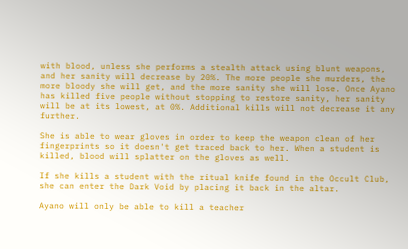with blood, unless she performs a stealth attack using blunt weapons, and her sanity will decrease by 20%. The more people she murders, the more bloody she will get, and the more sanity she will lose. Once Ayano has killed five people without stopping to restore sanity, her sanity will be at its lowest, at 0%. Additional kills will not decrease it any further.

She is able to wear gloves in order to keep the weapon clean of her fingerprints so it doesn't get traced back to her. When a student is killed, blood will splatter on the gloves as well.

If she kills a student with the ritual knife found in the Occult Club, she can enter the Dark Void by placing it back in the altar.

Ayano will only be able to kill a teacher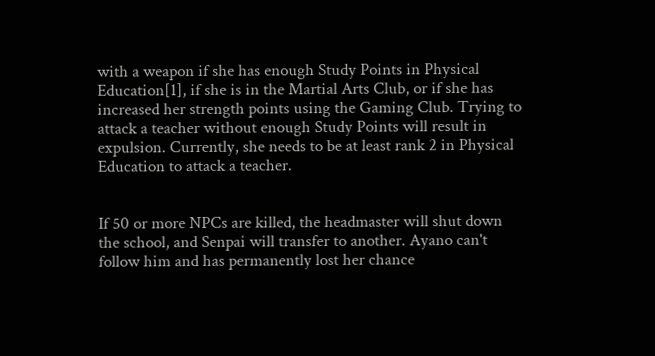with a weapon if she has enough Study Points in Physical Education[1], if she is in the Martial Arts Club, or if she has increased her strength points using the Gaming Club. Trying to attack a teacher without enough Study Points will result in expulsion. Currently, she needs to be at least rank 2 in Physical Education to attack a teacher.


If 50 or more NPCs are killed, the headmaster will shut down the school, and Senpai will transfer to another. Ayano can't follow him and has permanently lost her chance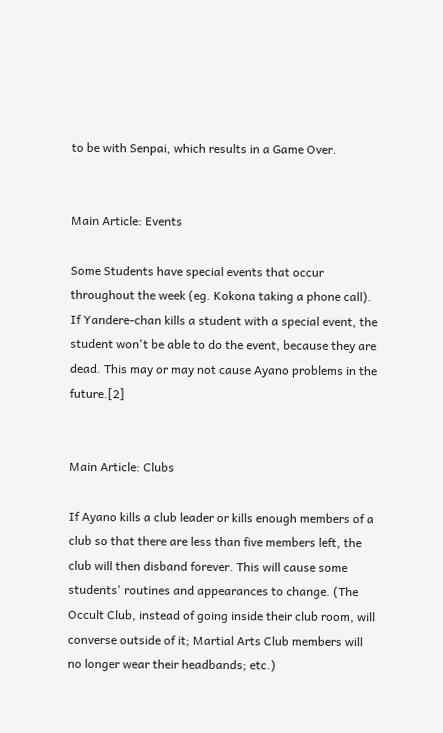to be with Senpai, which results in a Game Over.


Main Article: Events

Some Students have special events that occur throughout the week (eg. Kokona taking a phone call). If Yandere-chan kills a student with a special event, the student won't be able to do the event, because they are dead. This may or may not cause Ayano problems in the future.[2]


Main Article: Clubs

If Ayano kills a club leader or kills enough members of a club so that there are less than five members left, the club will then disband forever. This will cause some students' routines and appearances to change. (The Occult Club, instead of going inside their club room, will converse outside of it; Martial Arts Club members will no longer wear their headbands; etc.)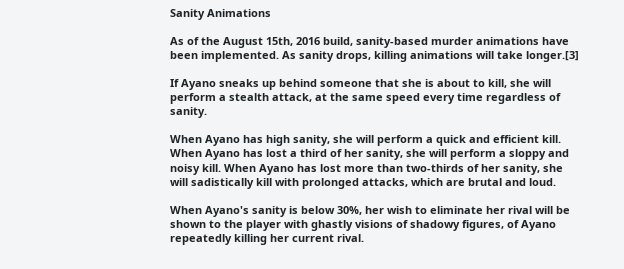Sanity Animations

As of the August 15th, 2016 build, sanity-based murder animations have been implemented. As sanity drops, killing animations will take longer.[3]

If Ayano sneaks up behind someone that she is about to kill, she will perform a stealth attack, at the same speed every time regardless of sanity.

When Ayano has high sanity, she will perform a quick and efficient kill. When Ayano has lost a third of her sanity, she will perform a sloppy and noisy kill. When Ayano has lost more than two-thirds of her sanity, she will sadistically kill with prolonged attacks, which are brutal and loud.

When Ayano's sanity is below 30%, her wish to eliminate her rival will be shown to the player with ghastly visions of shadowy figures, of Ayano repeatedly killing her current rival.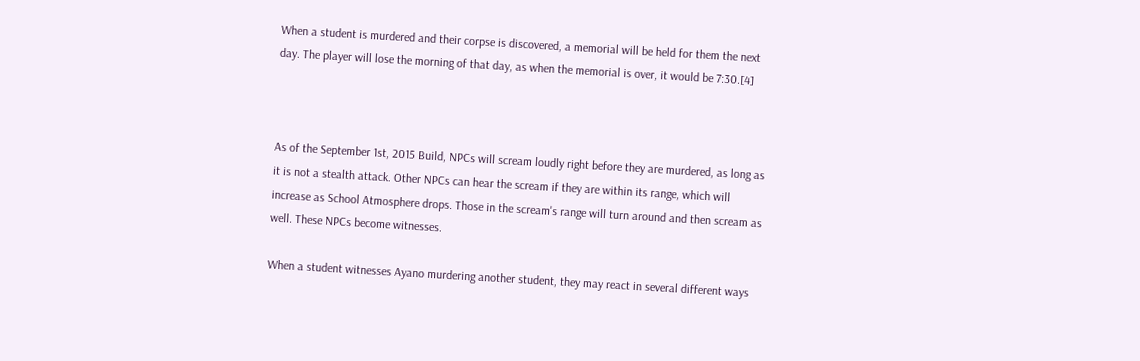When a student is murdered and their corpse is discovered, a memorial will be held for them the next day. The player will lose the morning of that day, as when the memorial is over, it would be 7:30.[4]



As of the September 1st, 2015 Build, NPCs will scream loudly right before they are murdered, as long as it is not a stealth attack. Other NPCs can hear the scream if they are within its range, which will increase as School Atmosphere drops. Those in the scream's range will turn around and then scream as well. These NPCs become witnesses.

When a student witnesses Ayano murdering another student, they may react in several different ways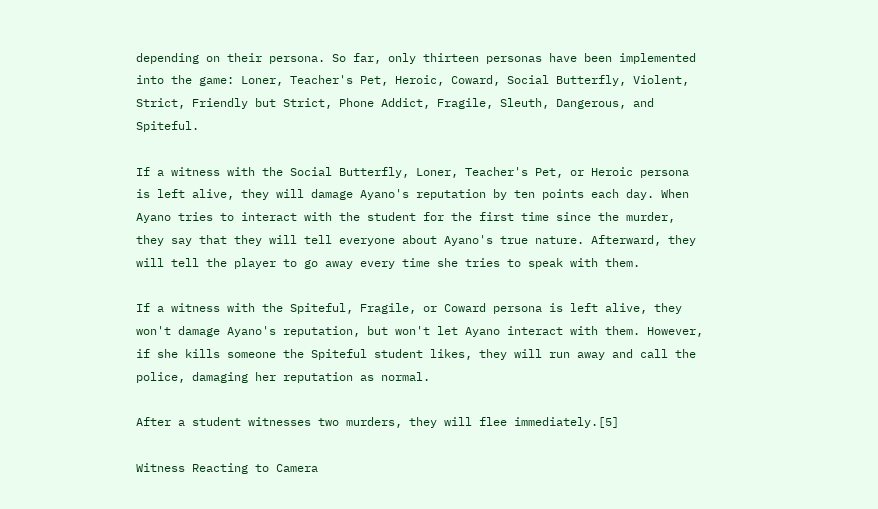depending on their persona. So far, only thirteen personas have been implemented into the game: Loner, Teacher's Pet, Heroic, Coward, Social Butterfly, Violent, Strict, Friendly but Strict, Phone Addict, Fragile, Sleuth, Dangerous, and Spiteful.

If a witness with the Social Butterfly, Loner, Teacher's Pet, or Heroic persona is left alive, they will damage Ayano's reputation by ten points each day. When Ayano tries to interact with the student for the first time since the murder, they say that they will tell everyone about Ayano's true nature. Afterward, they will tell the player to go away every time she tries to speak with them.

If a witness with the Spiteful, Fragile, or Coward persona is left alive, they won't damage Ayano's reputation, but won't let Ayano interact with them. However, if she kills someone the Spiteful student likes, they will run away and call the police, damaging her reputation as normal.

After a student witnesses two murders, they will flee immediately.[5]

Witness Reacting to Camera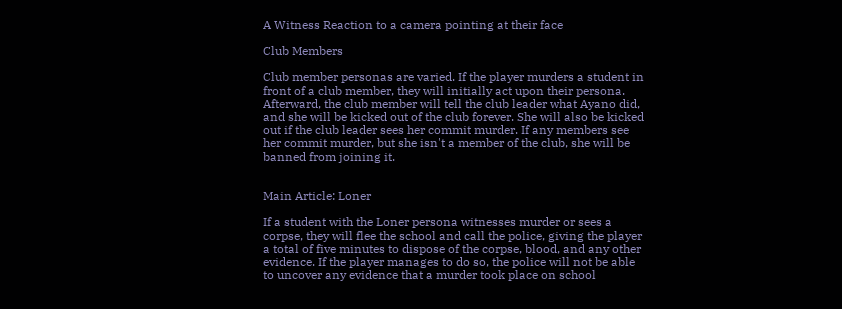A Witness Reaction to a camera pointing at their face

Club Members

Club member personas are varied. If the player murders a student in front of a club member, they will initially act upon their persona. Afterward, the club member will tell the club leader what Ayano did, and she will be kicked out of the club forever. She will also be kicked out if the club leader sees her commit murder. If any members see her commit murder, but she isn't a member of the club, she will be banned from joining it.


Main Article: Loner

If a student with the Loner persona witnesses murder or sees a corpse, they will flee the school and call the police, giving the player a total of five minutes to dispose of the corpse, blood, and any other evidence. If the player manages to do so, the police will not be able to uncover any evidence that a murder took place on school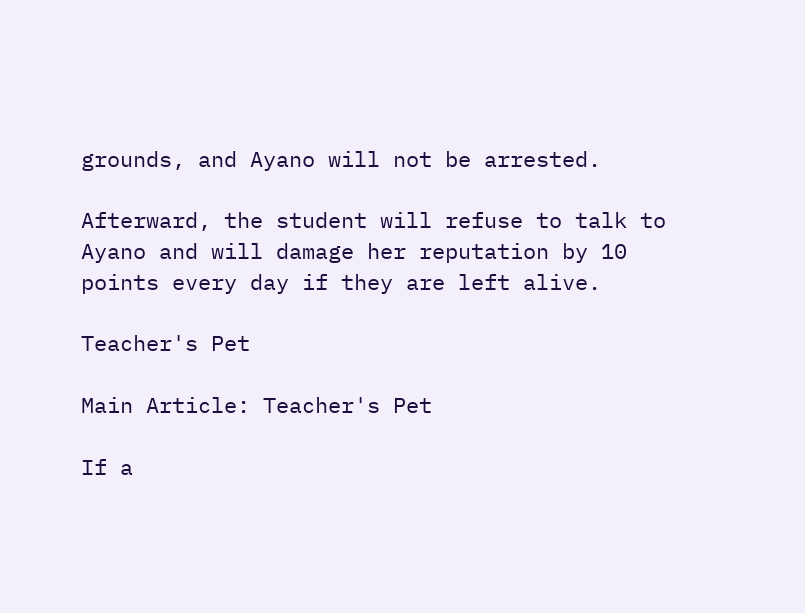grounds, and Ayano will not be arrested.

Afterward, the student will refuse to talk to Ayano and will damage her reputation by 10 points every day if they are left alive.

Teacher's Pet

Main Article: Teacher's Pet

If a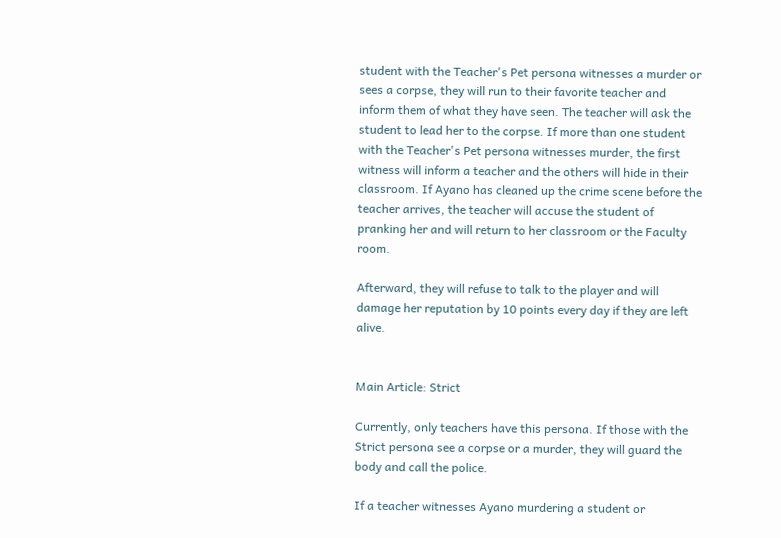student with the Teacher's Pet persona witnesses a murder or sees a corpse, they will run to their favorite teacher and inform them of what they have seen. The teacher will ask the student to lead her to the corpse. If more than one student with the Teacher's Pet persona witnesses murder, the first witness will inform a teacher and the others will hide in their classroom. If Ayano has cleaned up the crime scene before the teacher arrives, the teacher will accuse the student of pranking her and will return to her classroom or the Faculty room.

Afterward, they will refuse to talk to the player and will damage her reputation by 10 points every day if they are left alive.


Main Article: Strict

Currently, only teachers have this persona. If those with the Strict persona see a corpse or a murder, they will guard the body and call the police.

If a teacher witnesses Ayano murdering a student or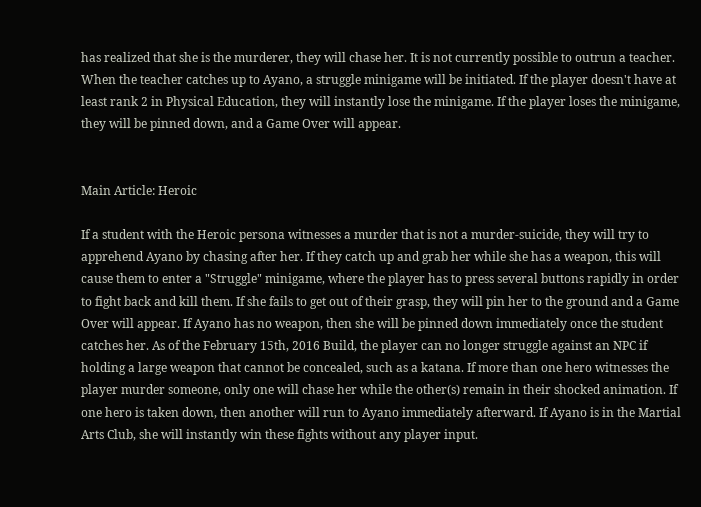has realized that she is the murderer, they will chase her. It is not currently possible to outrun a teacher. When the teacher catches up to Ayano, a struggle minigame will be initiated. If the player doesn't have at least rank 2 in Physical Education, they will instantly lose the minigame. If the player loses the minigame, they will be pinned down, and a Game Over will appear.


Main Article: Heroic

If a student with the Heroic persona witnesses a murder that is not a murder-suicide, they will try to apprehend Ayano by chasing after her. If they catch up and grab her while she has a weapon, this will cause them to enter a "Struggle" minigame, where the player has to press several buttons rapidly in order to fight back and kill them. If she fails to get out of their grasp, they will pin her to the ground and a Game Over will appear. If Ayano has no weapon, then she will be pinned down immediately once the student catches her. As of the February 15th, 2016 Build, the player can no longer struggle against an NPC if holding a large weapon that cannot be concealed, such as a katana. If more than one hero witnesses the player murder someone, only one will chase her while the other(s) remain in their shocked animation. If one hero is taken down, then another will run to Ayano immediately afterward. If Ayano is in the Martial Arts Club, she will instantly win these fights without any player input.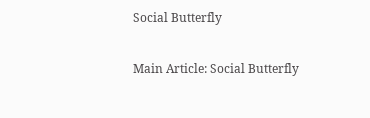Social Butterfly

Main Article: Social Butterfly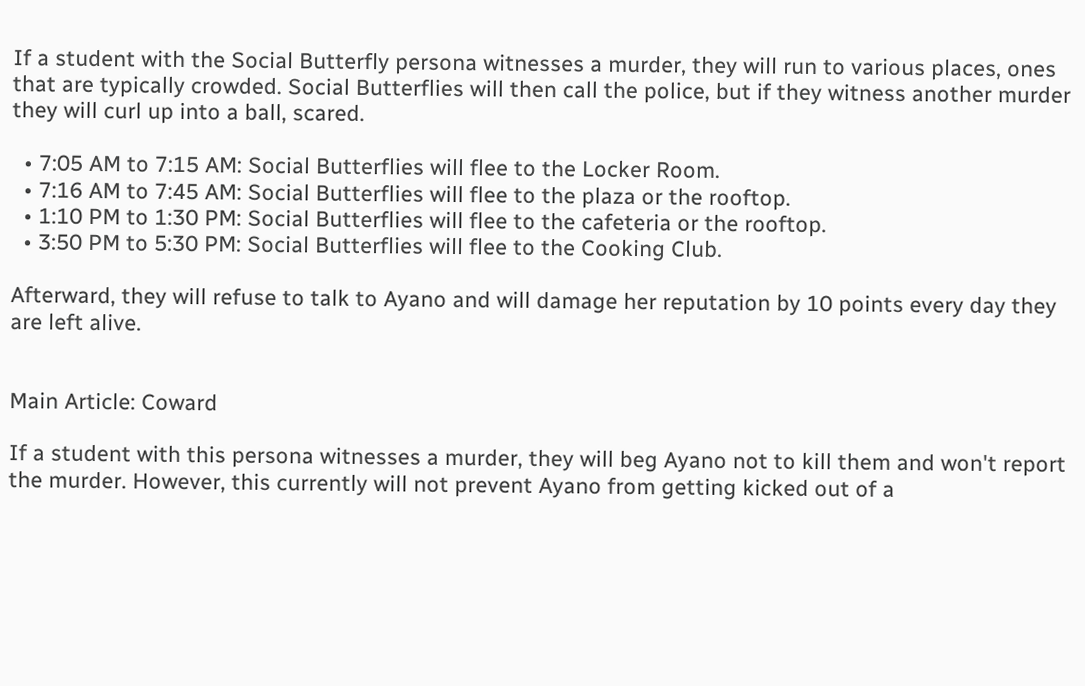If a student with the Social Butterfly persona witnesses a murder, they will run to various places, ones that are typically crowded. Social Butterflies will then call the police, but if they witness another murder they will curl up into a ball, scared.

  • 7:05 AM to 7:15 AM: Social Butterflies will flee to the Locker Room.
  • 7:16 AM to 7:45 AM: Social Butterflies will flee to the plaza or the rooftop.
  • 1:10 PM to 1:30 PM: Social Butterflies will flee to the cafeteria or the rooftop.
  • 3:50 PM to 5:30 PM: Social Butterflies will flee to the Cooking Club.

Afterward, they will refuse to talk to Ayano and will damage her reputation by 10 points every day they are left alive.


Main Article: Coward

If a student with this persona witnesses a murder, they will beg Ayano not to kill them and won't report the murder. However, this currently will not prevent Ayano from getting kicked out of a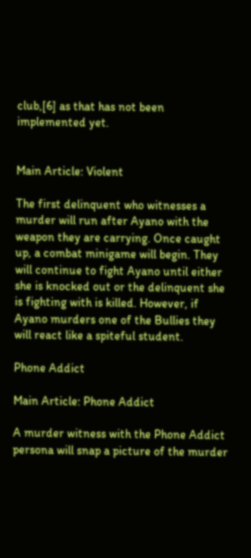club,[6] as that has not been implemented yet.


Main Article: Violent

The first delinquent who witnesses a murder will run after Ayano with the weapon they are carrying. Once caught up, a combat minigame will begin. They will continue to fight Ayano until either she is knocked out or the delinquent she is fighting with is killed. However, if Ayano murders one of the Bullies they will react like a spiteful student.

Phone Addict

Main Article: Phone Addict

A murder witness with the Phone Addict persona will snap a picture of the murder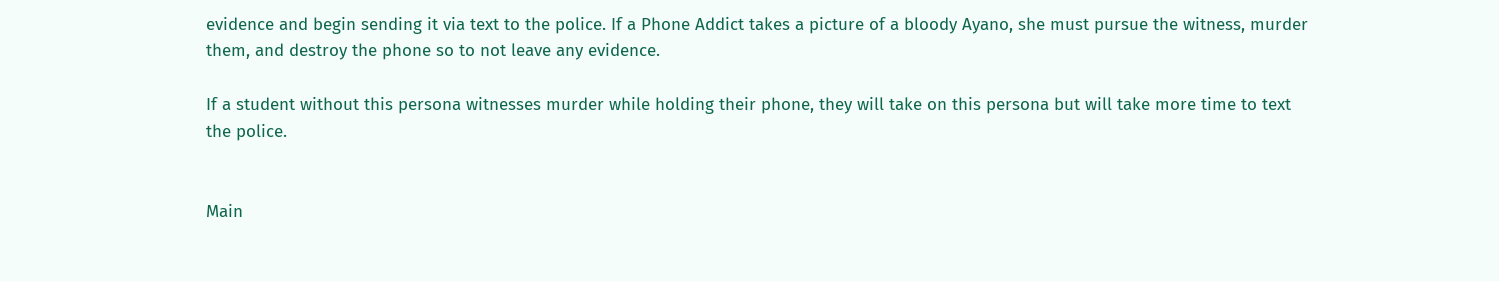evidence and begin sending it via text to the police. If a Phone Addict takes a picture of a bloody Ayano, she must pursue the witness, murder them, and destroy the phone so to not leave any evidence.

If a student without this persona witnesses murder while holding their phone, they will take on this persona but will take more time to text the police.


Main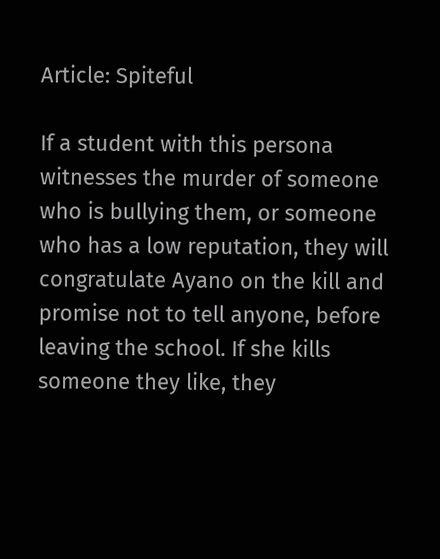Article: Spiteful

If a student with this persona witnesses the murder of someone who is bullying them, or someone who has a low reputation, they will congratulate Ayano on the kill and promise not to tell anyone, before leaving the school. If she kills someone they like, they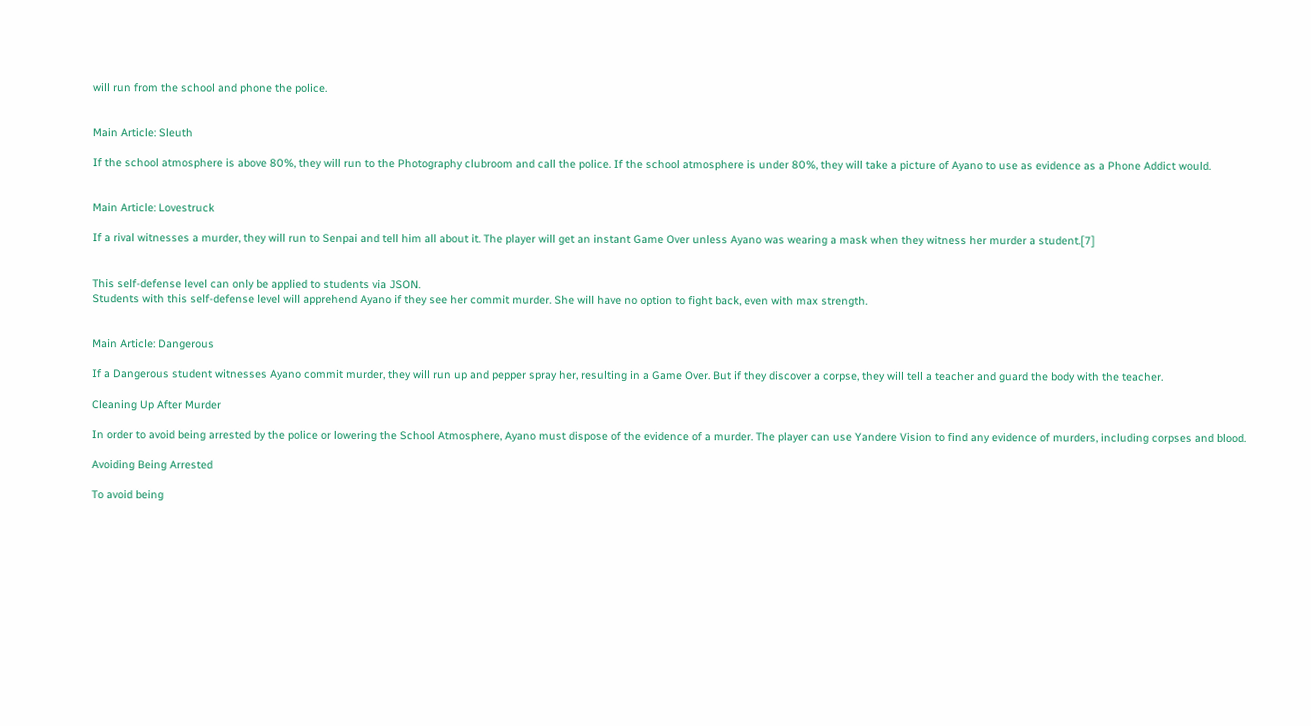will run from the school and phone the police.


Main Article: Sleuth

If the school atmosphere is above 80%, they will run to the Photography clubroom and call the police. If the school atmosphere is under 80%, they will take a picture of Ayano to use as evidence as a Phone Addict would.


Main Article: Lovestruck

If a rival witnesses a murder, they will run to Senpai and tell him all about it. The player will get an instant Game Over unless Ayano was wearing a mask when they witness her murder a student.[7]


This self-defense level can only be applied to students via JSON.
Students with this self-defense level will apprehend Ayano if they see her commit murder. She will have no option to fight back, even with max strength.


Main Article: Dangerous

If a Dangerous student witnesses Ayano commit murder, they will run up and pepper spray her, resulting in a Game Over. But if they discover a corpse, they will tell a teacher and guard the body with the teacher.

Cleaning Up After Murder

In order to avoid being arrested by the police or lowering the School Atmosphere, Ayano must dispose of the evidence of a murder. The player can use Yandere Vision to find any evidence of murders, including corpses and blood.

Avoiding Being Arrested

To avoid being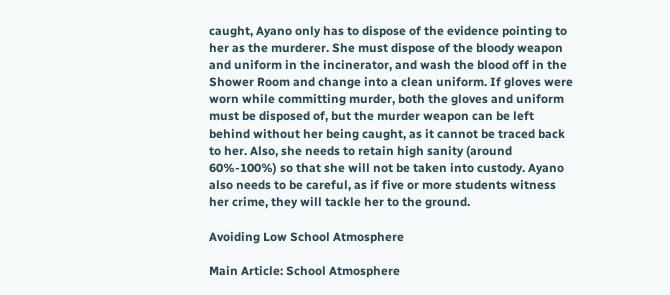caught, Ayano only has to dispose of the evidence pointing to her as the murderer. She must dispose of the bloody weapon and uniform in the incinerator, and wash the blood off in the Shower Room and change into a clean uniform. If gloves were worn while committing murder, both the gloves and uniform must be disposed of, but the murder weapon can be left behind without her being caught, as it cannot be traced back to her. Also, she needs to retain high sanity (around 60%-100%) so that she will not be taken into custody. Ayano also needs to be careful, as if five or more students witness her crime, they will tackle her to the ground.

Avoiding Low School Atmosphere

Main Article: School Atmosphere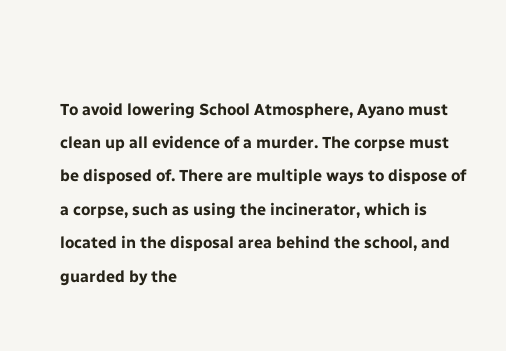To avoid lowering School Atmosphere, Ayano must clean up all evidence of a murder. The corpse must be disposed of. There are multiple ways to dispose of a corpse, such as using the incinerator, which is located in the disposal area behind the school, and guarded by the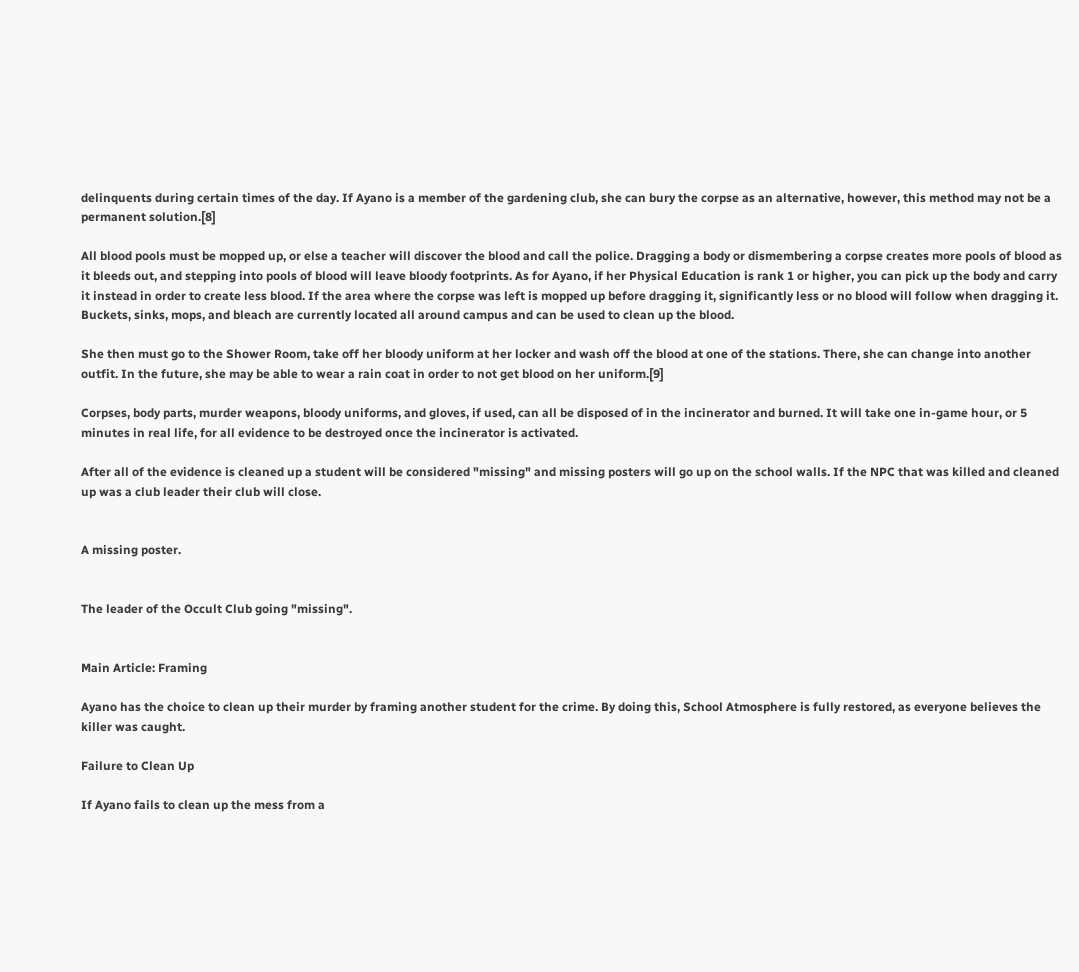delinquents during certain times of the day. If Ayano is a member of the gardening club, she can bury the corpse as an alternative, however, this method may not be a permanent solution.[8]

All blood pools must be mopped up, or else a teacher will discover the blood and call the police. Dragging a body or dismembering a corpse creates more pools of blood as it bleeds out, and stepping into pools of blood will leave bloody footprints. As for Ayano, if her Physical Education is rank 1 or higher, you can pick up the body and carry it instead in order to create less blood. If the area where the corpse was left is mopped up before dragging it, significantly less or no blood will follow when dragging it. Buckets, sinks, mops, and bleach are currently located all around campus and can be used to clean up the blood.

She then must go to the Shower Room, take off her bloody uniform at her locker and wash off the blood at one of the stations. There, she can change into another outfit. In the future, she may be able to wear a rain coat in order to not get blood on her uniform.[9]

Corpses, body parts, murder weapons, bloody uniforms, and gloves, if used, can all be disposed of in the incinerator and burned. It will take one in-game hour, or 5 minutes in real life, for all evidence to be destroyed once the incinerator is activated.

After all of the evidence is cleaned up a student will be considered "missing" and missing posters will go up on the school walls. If the NPC that was killed and cleaned up was a club leader their club will close.


A missing poster.


The leader of the Occult Club going "missing".


Main Article: Framing

Ayano has the choice to clean up their murder by framing another student for the crime. By doing this, School Atmosphere is fully restored, as everyone believes the killer was caught.

Failure to Clean Up

If Ayano fails to clean up the mess from a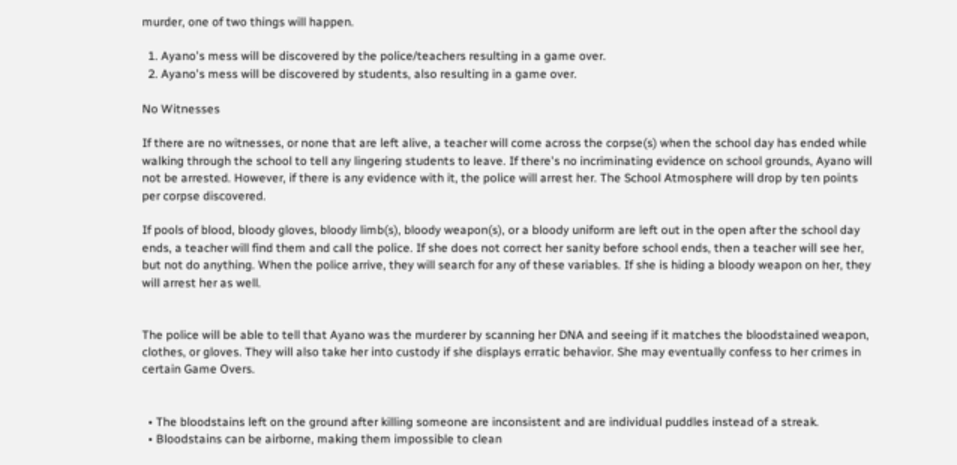murder, one of two things will happen.

  1. Ayano's mess will be discovered by the police/teachers resulting in a game over.
  2. Ayano's mess will be discovered by students, also resulting in a game over.

No Witnesses

If there are no witnesses, or none that are left alive, a teacher will come across the corpse(s) when the school day has ended while walking through the school to tell any lingering students to leave. If there's no incriminating evidence on school grounds, Ayano will not be arrested. However, if there is any evidence with it, the police will arrest her. The School Atmosphere will drop by ten points per corpse discovered.

If pools of blood, bloody gloves, bloody limb(s), bloody weapon(s), or a bloody uniform are left out in the open after the school day ends, a teacher will find them and call the police. If she does not correct her sanity before school ends, then a teacher will see her, but not do anything. When the police arrive, they will search for any of these variables. If she is hiding a bloody weapon on her, they will arrest her as well.


The police will be able to tell that Ayano was the murderer by scanning her DNA and seeing if it matches the bloodstained weapon, clothes, or gloves. They will also take her into custody if she displays erratic behavior. She may eventually confess to her crimes in certain Game Overs.


  • The bloodstains left on the ground after killing someone are inconsistent and are individual puddles instead of a streak.
  • Bloodstains can be airborne, making them impossible to clean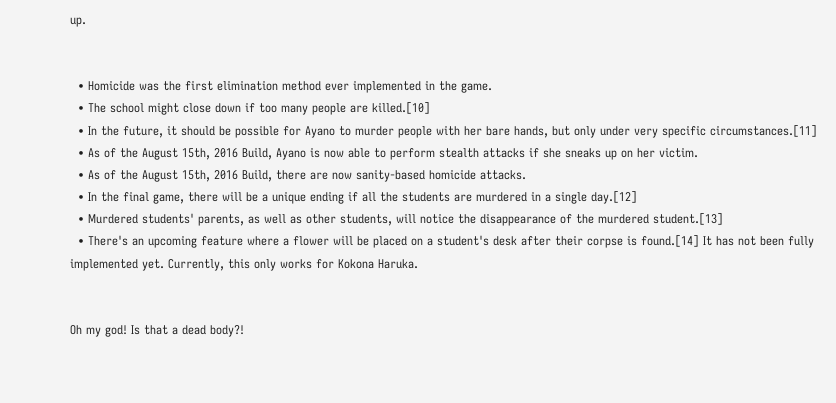up.


  • Homicide was the first elimination method ever implemented in the game.
  • The school might close down if too many people are killed.[10]
  • In the future, it should be possible for Ayano to murder people with her bare hands, but only under very specific circumstances.[11]
  • As of the August 15th, 2016 Build, Ayano is now able to perform stealth attacks if she sneaks up on her victim.
  • As of the August 15th, 2016 Build, there are now sanity-based homicide attacks.
  • In the final game, there will be a unique ending if all the students are murdered in a single day.[12]
  • Murdered students' parents, as well as other students, will notice the disappearance of the murdered student.[13]
  • There's an upcoming feature where a flower will be placed on a student's desk after their corpse is found.[14] It has not been fully implemented yet. Currently, this only works for Kokona Haruka.


Oh my god! Is that a dead body?!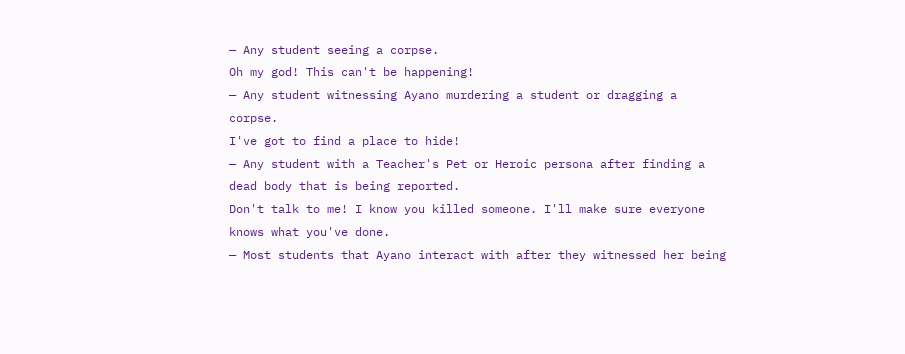— Any student seeing a corpse.
Oh my god! This can't be happening!
— Any student witnessing Ayano murdering a student or dragging a corpse.
I've got to find a place to hide!
— Any student with a Teacher's Pet or Heroic persona after finding a dead body that is being reported.
Don't talk to me! I know you killed someone. I'll make sure everyone knows what you've done.
— Most students that Ayano interact with after they witnessed her being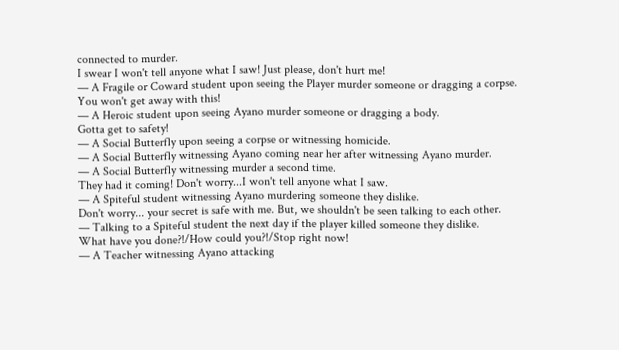connected to murder.
I swear I won't tell anyone what I saw! Just please, don't hurt me!
— A Fragile or Coward student upon seeing the Player murder someone or dragging a corpse.
You won't get away with this!
— A Heroic student upon seeing Ayano murder someone or dragging a body.
Gotta get to safety!
— A Social Butterfly upon seeing a corpse or witnessing homicide.
— A Social Butterfly witnessing Ayano coming near her after witnessing Ayano murder.
— A Social Butterfly witnessing murder a second time.
They had it coming! Don't worry...I won't tell anyone what I saw.
— A Spiteful student witnessing Ayano murdering someone they dislike.
Don't worry... your secret is safe with me. But, we shouldn't be seen talking to each other.
— Talking to a Spiteful student the next day if the player killed someone they dislike.
What have you done?!/How could you?!/Stop right now!
— A Teacher witnessing Ayano attacking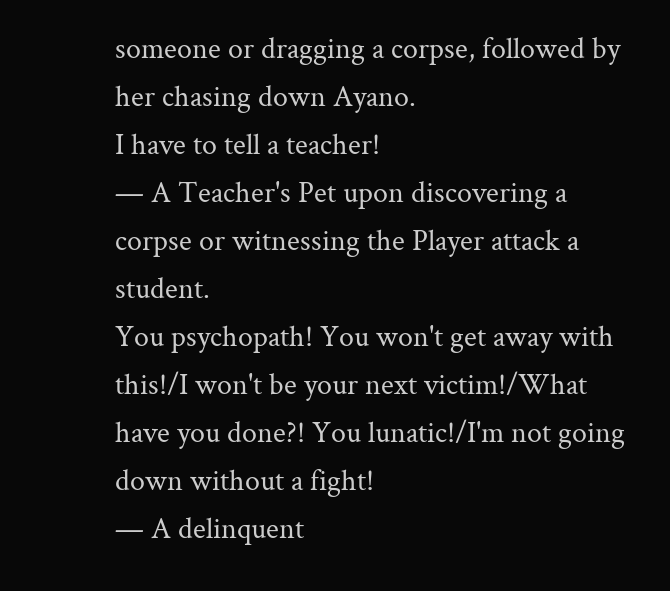someone or dragging a corpse, followed by her chasing down Ayano.
I have to tell a teacher!
— A Teacher's Pet upon discovering a corpse or witnessing the Player attack a student.
You psychopath! You won't get away with this!/I won't be your next victim!/What have you done?! You lunatic!/I'm not going down without a fight!
— A delinquent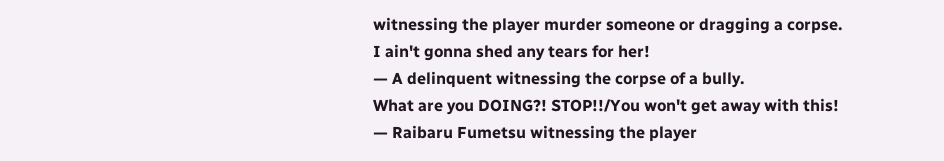witnessing the player murder someone or dragging a corpse.
I ain't gonna shed any tears for her!
— A delinquent witnessing the corpse of a bully.
What are you DOING?! STOP!!/You won't get away with this!
— Raibaru Fumetsu witnessing the player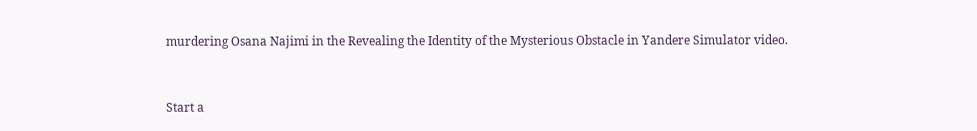murdering Osana Najimi in the Revealing the Identity of the Mysterious Obstacle in Yandere Simulator video.


Start a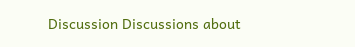Discussion Discussions about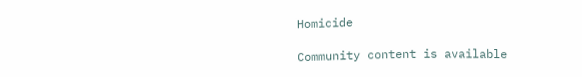Homicide

Community content is available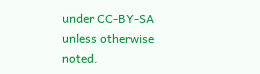under CC-BY-SA unless otherwise noted.